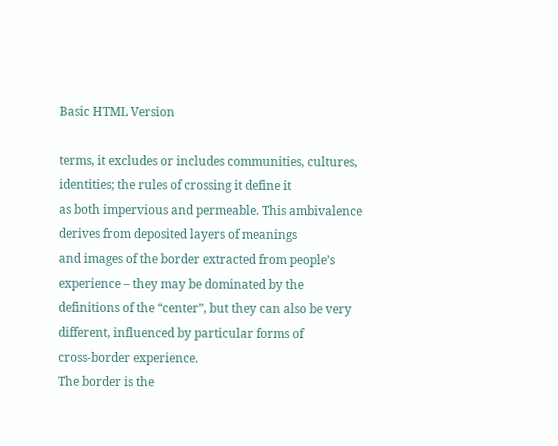Basic HTML Version

terms, it excludes or includes communities, cultures, identities; the rules of crossing it define it
as both impervious and permeable. This ambivalence derives from deposited layers of meanings
and images of the border extracted from people’s experience – they may be dominated by the
definitions of the “center”, but they can also be very different, influenced by particular forms of
cross-border experience.
The border is the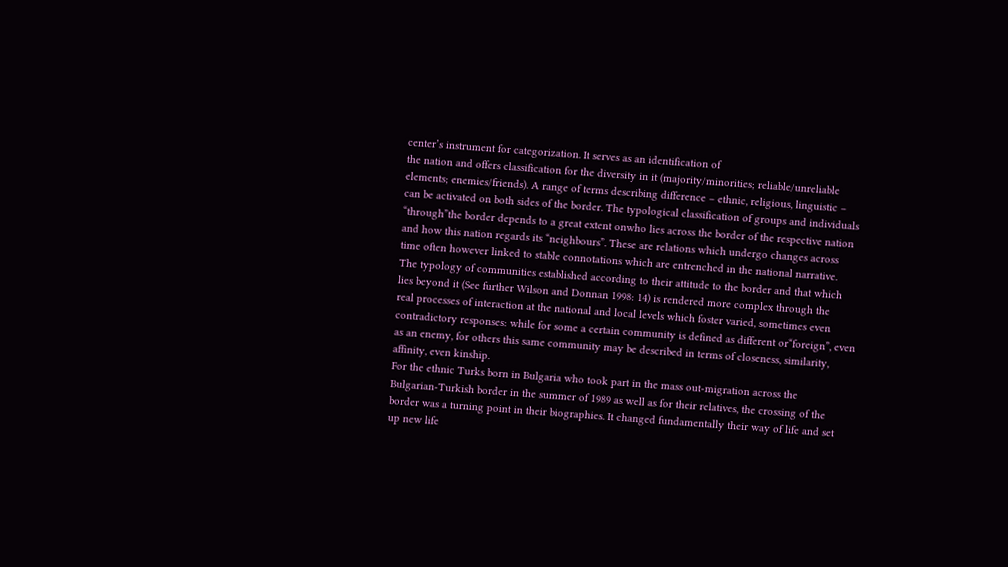center’s instrument for categorization. It serves as an identification of
the nation and offers classification for the diversity in it (majority/minorities; reliable/unreliable
elements; enemies/friends). A range of terms describing difference – ethnic, religious, linguistic –
can be activated on both sides of the border. The typological classification of groups and individuals
“through”the border depends to a great extent onwho lies across the border of the respective nation
and how this nation regards its “neighbours”. These are relations which undergo changes across
time often however linked to stable connotations which are entrenched in the national narrative.
The typology of communities established according to their attitude to the border and that which
lies beyond it (See further Wilson and Donnan 1998: 14) is rendered more complex through the
real processes of interaction at the national and local levels which foster varied, sometimes even
contradictory responses: while for some a certain community is defined as different or“foreign”, even
as an enemy, for others this same community may be described in terms of closeness, similarity,
affinity, even kinship.
For the ethnic Turks born in Bulgaria who took part in the mass out-migration across the
Bulgarian-Turkish border in the summer of 1989 as well as for their relatives, the crossing of the
border was a turning point in their biographies. It changed fundamentally their way of life and set
up new life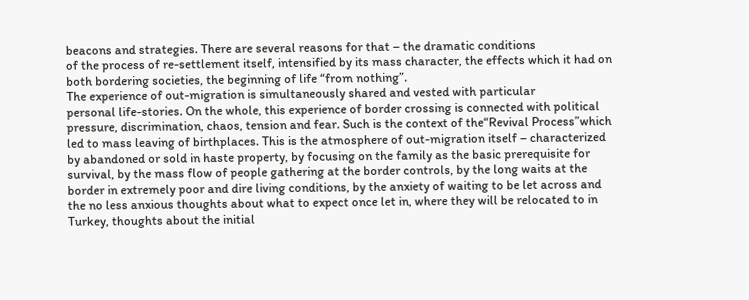beacons and strategies. There are several reasons for that – the dramatic conditions
of the process of re-settlement itself, intensified by its mass character, the effects which it had on
both bordering societies, the beginning of life “from nothing”.
The experience of out-migration is simultaneously shared and vested with particular
personal life-stories. On the whole, this experience of border crossing is connected with political
pressure, discrimination, chaos, tension and fear. Such is the context of the“Revival Process”which
led to mass leaving of birthplaces. This is the atmosphere of out-migration itself – characterized
by abandoned or sold in haste property, by focusing on the family as the basic prerequisite for
survival, by the mass flow of people gathering at the border controls, by the long waits at the
border in extremely poor and dire living conditions, by the anxiety of waiting to be let across and
the no less anxious thoughts about what to expect once let in, where they will be relocated to in
Turkey, thoughts about the initial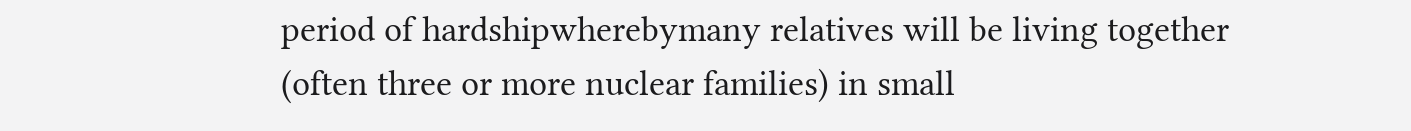period of hardshipwherebymany relatives will be living together
(often three or more nuclear families) in small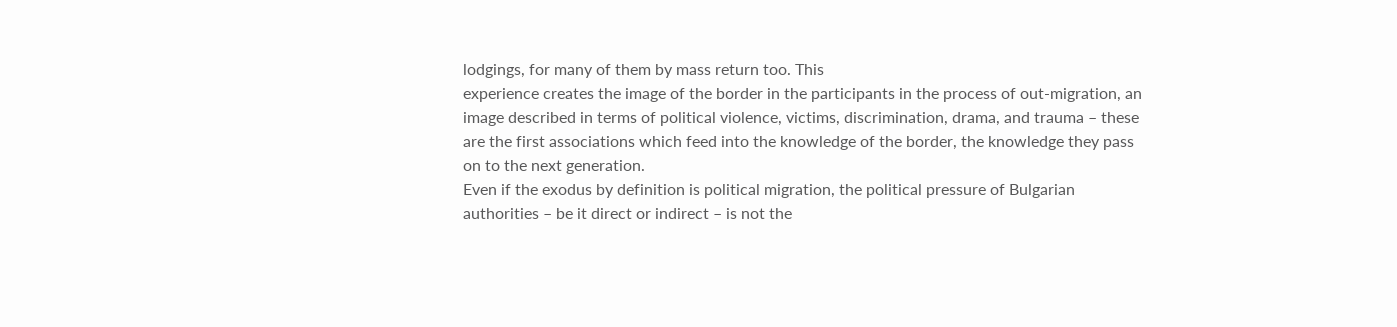lodgings, for many of them by mass return too. This
experience creates the image of the border in the participants in the process of out-migration, an
image described in terms of political violence, victims, discrimination, drama, and trauma – these
are the first associations which feed into the knowledge of the border, the knowledge they pass
on to the next generation.
Even if the exodus by definition is political migration, the political pressure of Bulgarian
authorities – be it direct or indirect – is not the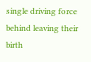single driving force behind leaving their birth